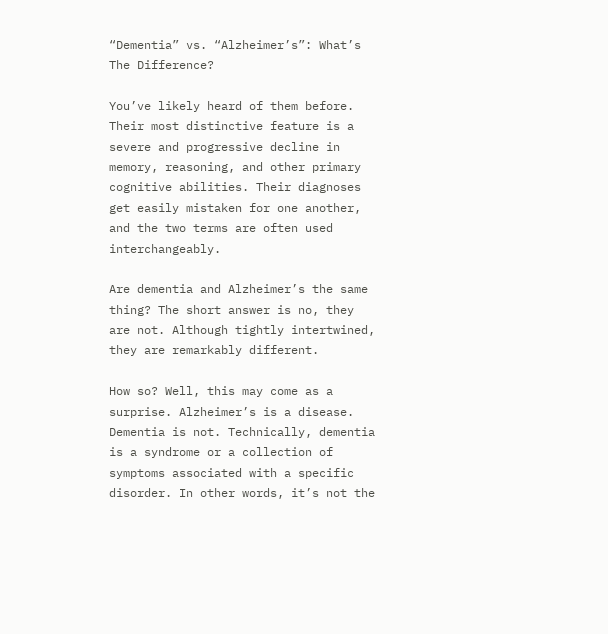“Dementia” vs. “Alzheimer’s”: What’s The Difference?

You’ve likely heard of them before. Their most distinctive feature is a severe and progressive decline in memory, reasoning, and other primary cognitive abilities. Their diagnoses get easily mistaken for one another, and the two terms are often used interchangeably.

Are dementia and Alzheimer’s the same thing? The short answer is no, they are not. Although tightly intertwined, they are remarkably different.

How so? Well, this may come as a surprise. Alzheimer’s is a disease. Dementia is not. Technically, dementia is a syndrome or a collection of symptoms associated with a specific disorder. In other words, it’s not the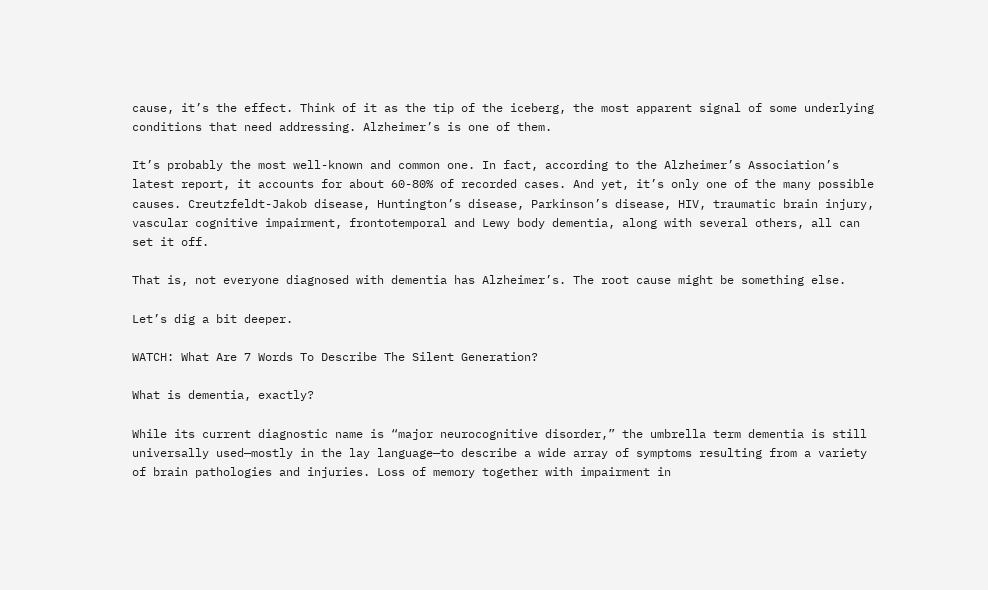cause, it’s the effect. Think of it as the tip of the iceberg, the most apparent signal of some underlying conditions that need addressing. Alzheimer’s is one of them.

It’s probably the most well-known and common one. In fact, according to the Alzheimer’s Association’s latest report, it accounts for about 60-80% of recorded cases. And yet, it’s only one of the many possible causes. Creutzfeldt-Jakob disease, Huntington’s disease, Parkinson’s disease, HIV, traumatic brain injury, vascular cognitive impairment, frontotemporal and Lewy body dementia, along with several others, all can set it off.

That is, not everyone diagnosed with dementia has Alzheimer’s. The root cause might be something else.

Let’s dig a bit deeper.

WATCH: What Are 7 Words To Describe The Silent Generation?

What is dementia, exactly?

While its current diagnostic name is “major neurocognitive disorder,” the umbrella term dementia is still universally used—mostly in the lay language—to describe a wide array of symptoms resulting from a variety of brain pathologies and injuries. Loss of memory together with impairment in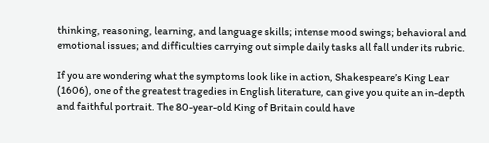thinking, reasoning, learning, and language skills; intense mood swings; behavioral and emotional issues; and difficulties carrying out simple daily tasks all fall under its rubric.

If you are wondering what the symptoms look like in action, Shakespeare’s King Lear (1606), one of the greatest tragedies in English literature, can give you quite an in-depth and faithful portrait. The 80-year-old King of Britain could have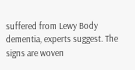suffered from Lewy Body dementia, experts suggest. The signs are woven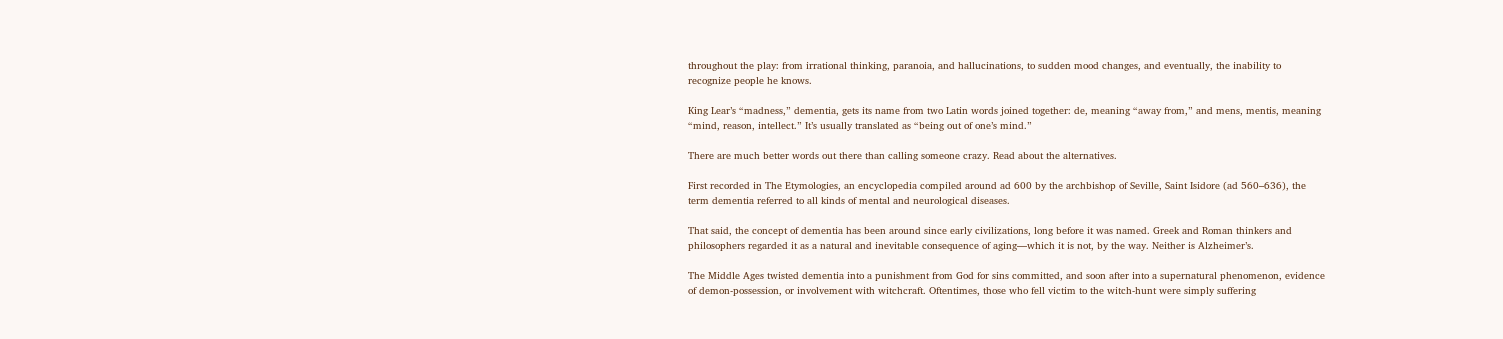throughout the play: from irrational thinking, paranoia, and hallucinations, to sudden mood changes, and eventually, the inability to recognize people he knows.

King Lear’s “madness,” dementia, gets its name from two Latin words joined together: de, meaning “away from,” and mens, mentis, meaning “mind, reason, intellect.” It’s usually translated as “being out of one’s mind.”

There are much better words out there than calling someone crazy. Read about the alternatives.

First recorded in The Etymologies, an encyclopedia compiled around ad 600 by the archbishop of Seville, Saint Isidore (ad 560–636), the term dementia referred to all kinds of mental and neurological diseases.

That said, the concept of dementia has been around since early civilizations, long before it was named. Greek and Roman thinkers and philosophers regarded it as a natural and inevitable consequence of aging—which it is not, by the way. Neither is Alzheimer’s.

The Middle Ages twisted dementia into a punishment from God for sins committed, and soon after into a supernatural phenomenon, evidence of demon-possession, or involvement with witchcraft. Oftentimes, those who fell victim to the witch-hunt were simply suffering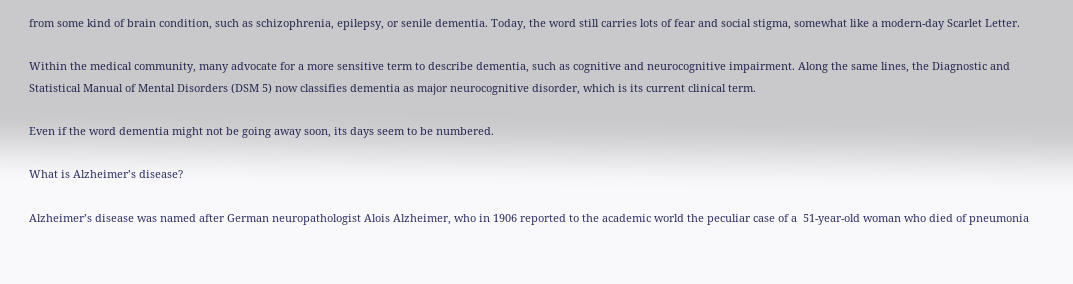from some kind of brain condition, such as schizophrenia, epilepsy, or senile dementia. Today, the word still carries lots of fear and social stigma, somewhat like a modern-day Scarlet Letter.

Within the medical community, many advocate for a more sensitive term to describe dementia, such as cognitive and neurocognitive impairment. Along the same lines, the Diagnostic and Statistical Manual of Mental Disorders (DSM 5) now classifies dementia as major neurocognitive disorder, which is its current clinical term.

Even if the word dementia might not be going away soon, its days seem to be numbered.

What is Alzheimer’s disease?

Alzheimer’s disease was named after German neuropathologist Alois Alzheimer, who in 1906 reported to the academic world the peculiar case of a  51-year-old woman who died of pneumonia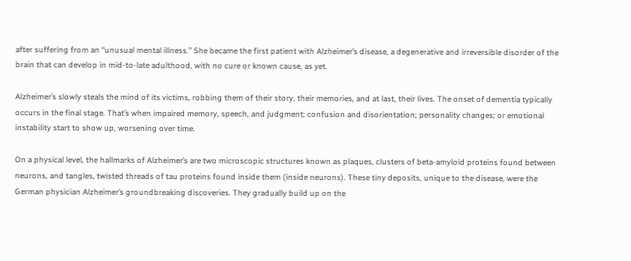after suffering from an “unusual mental illness.” She became the first patient with Alzheimer’s disease, a degenerative and irreversible disorder of the brain that can develop in mid-to-late adulthood, with no cure or known cause, as yet.

Alzheimer’s slowly steals the mind of its victims, robbing them of their story, their memories, and at last, their lives. The onset of dementia typically occurs in the final stage. That’s when impaired memory, speech, and judgment; confusion and disorientation; personality changes; or emotional instability start to show up, worsening over time.

On a physical level, the hallmarks of Alzheimer’s are two microscopic structures known as plaques, clusters of beta-amyloid proteins found between neurons, and tangles, twisted threads of tau proteins found inside them (inside neurons). These tiny deposits, unique to the disease, were the German physician Alzheimer’s groundbreaking discoveries. They gradually build up on the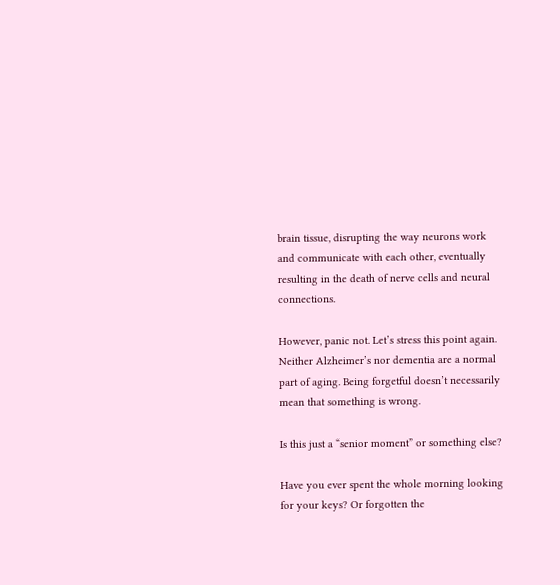brain tissue, disrupting the way neurons work and communicate with each other, eventually resulting in the death of nerve cells and neural connections.

However, panic not. Let’s stress this point again. Neither Alzheimer’s nor dementia are a normal part of aging. Being forgetful doesn’t necessarily mean that something is wrong.

Is this just a “senior moment” or something else?

Have you ever spent the whole morning looking for your keys? Or forgotten the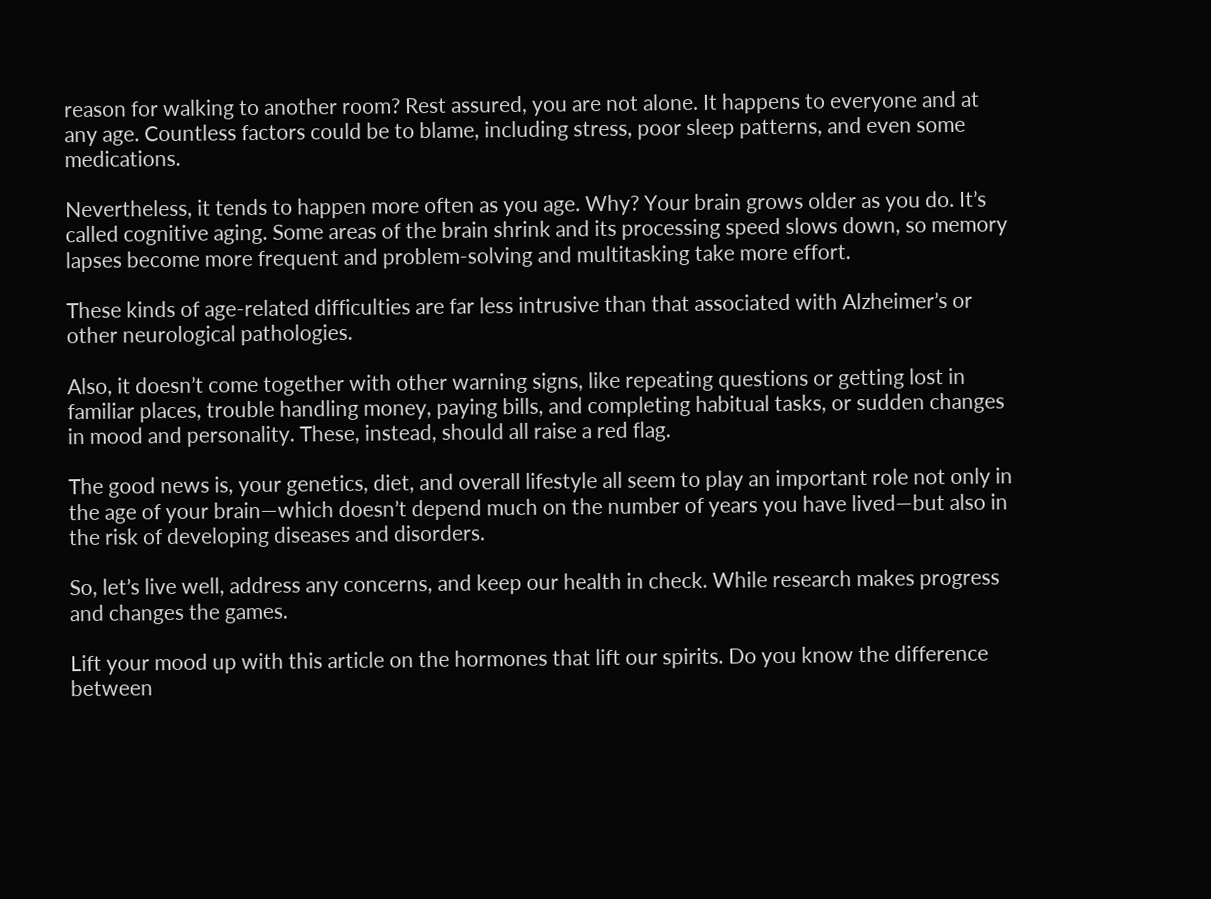reason for walking to another room? Rest assured, you are not alone. It happens to everyone and at any age. Countless factors could be to blame, including stress, poor sleep patterns, and even some medications.

Nevertheless, it tends to happen more often as you age. Why? Your brain grows older as you do. It’s called cognitive aging. Some areas of the brain shrink and its processing speed slows down, so memory lapses become more frequent and problem-solving and multitasking take more effort.

These kinds of age-related difficulties are far less intrusive than that associated with Alzheimer’s or other neurological pathologies.

Also, it doesn’t come together with other warning signs, like repeating questions or getting lost in familiar places, trouble handling money, paying bills, and completing habitual tasks, or sudden changes in mood and personality. These, instead, should all raise a red flag.

The good news is, your genetics, diet, and overall lifestyle all seem to play an important role not only in the age of your brain—which doesn’t depend much on the number of years you have lived—but also in the risk of developing diseases and disorders.

So, let’s live well, address any concerns, and keep our health in check. While research makes progress and changes the games.

Lift your mood up with this article on the hormones that lift our spirits. Do you know the difference between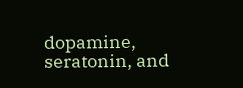dopamine, seratonin, and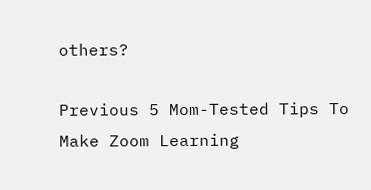others?

Previous 5 Mom-Tested Tips To Make Zoom Learning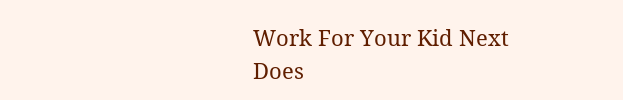Work For Your Kid Next Does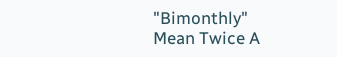"Bimonthly" Mean Twice A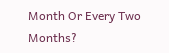Month Or Every Two Months?